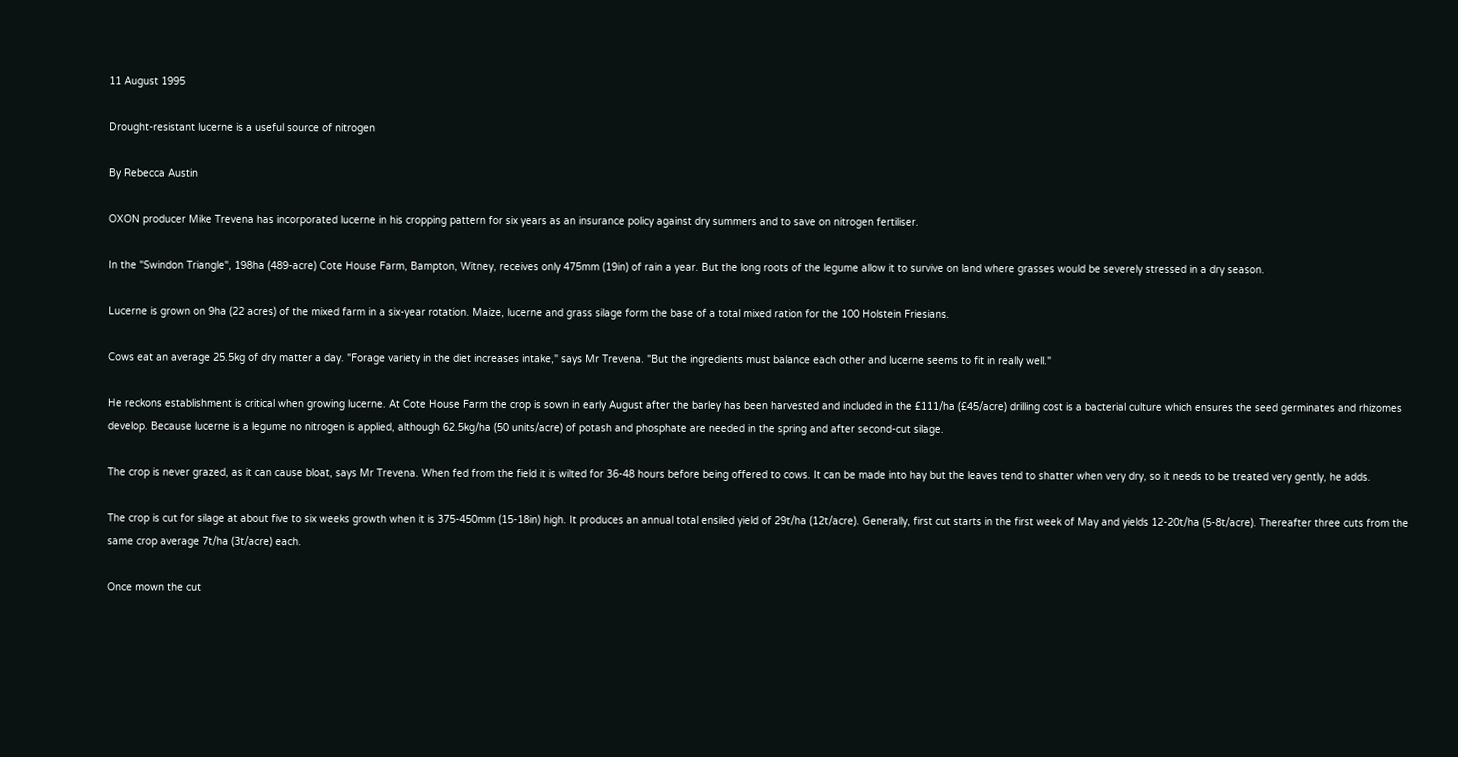11 August 1995

Drought-resistant lucerne is a useful source of nitrogen

By Rebecca Austin

OXON producer Mike Trevena has incorporated lucerne in his cropping pattern for six years as an insurance policy against dry summers and to save on nitrogen fertiliser.

In the "Swindon Triangle", 198ha (489-acre) Cote House Farm, Bampton, Witney, receives only 475mm (19in) of rain a year. But the long roots of the legume allow it to survive on land where grasses would be severely stressed in a dry season.

Lucerne is grown on 9ha (22 acres) of the mixed farm in a six-year rotation. Maize, lucerne and grass silage form the base of a total mixed ration for the 100 Holstein Friesians.

Cows eat an average 25.5kg of dry matter a day. "Forage variety in the diet increases intake," says Mr Trevena. "But the ingredients must balance each other and lucerne seems to fit in really well."

He reckons establishment is critical when growing lucerne. At Cote House Farm the crop is sown in early August after the barley has been harvested and included in the £111/ha (£45/acre) drilling cost is a bacterial culture which ensures the seed germinates and rhizomes develop. Because lucerne is a legume no nitrogen is applied, although 62.5kg/ha (50 units/acre) of potash and phosphate are needed in the spring and after second-cut silage.

The crop is never grazed, as it can cause bloat, says Mr Trevena. When fed from the field it is wilted for 36-48 hours before being offered to cows. It can be made into hay but the leaves tend to shatter when very dry, so it needs to be treated very gently, he adds.

The crop is cut for silage at about five to six weeks growth when it is 375-450mm (15-18in) high. It produces an annual total ensiled yield of 29t/ha (12t/acre). Generally, first cut starts in the first week of May and yields 12-20t/ha (5-8t/acre). Thereafter three cuts from the same crop average 7t/ha (3t/acre) each.

Once mown the cut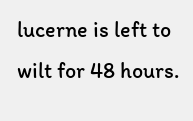lucerne is left to wilt for 48 hours.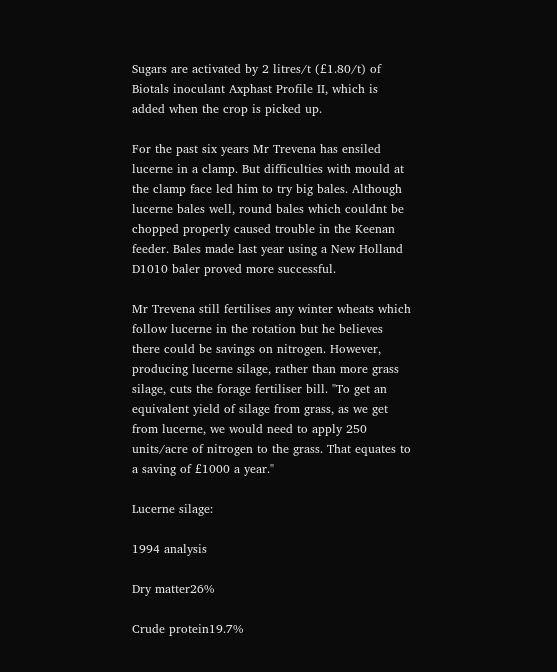Sugars are activated by 2 litres/t (£1.80/t) of Biotals inoculant Axphast Profile II, which is added when the crop is picked up.

For the past six years Mr Trevena has ensiled lucerne in a clamp. But difficulties with mould at the clamp face led him to try big bales. Although lucerne bales well, round bales which couldnt be chopped properly caused trouble in the Keenan feeder. Bales made last year using a New Holland D1010 baler proved more successful.

Mr Trevena still fertilises any winter wheats which follow lucerne in the rotation but he believes there could be savings on nitrogen. However, producing lucerne silage, rather than more grass silage, cuts the forage fertiliser bill. "To get an equivalent yield of silage from grass, as we get from lucerne, we would need to apply 250 units/acre of nitrogen to the grass. That equates to a saving of £1000 a year."

Lucerne silage:

1994 analysis

Dry matter26%

Crude protein19.7%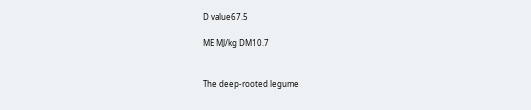D value67.5

ME MJ/kg DM10.7


The deep-rooted legume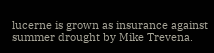lucerne is grown as insurance against summer drought by Mike Trevena.